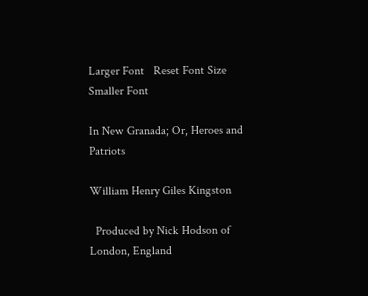Larger Font   Reset Font Size   Smaller Font

In New Granada; Or, Heroes and Patriots

William Henry Giles Kingston

  Produced by Nick Hodson of London, England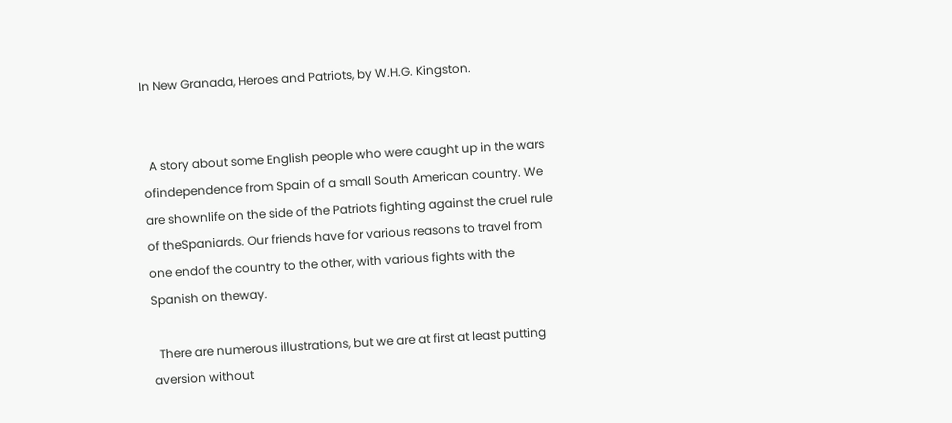In New Granada, Heroes and Patriots, by W.H.G. Kingston.


  A story about some English people who were caught up in the wars ofindependence from Spain of a small South American country. We are shownlife on the side of the Patriots fighting against the cruel rule of theSpaniards. Our friends have for various reasons to travel from one endof the country to the other, with various fights with the Spanish on theway.

  There are numerous illustrations, but we are at first at least putting aversion without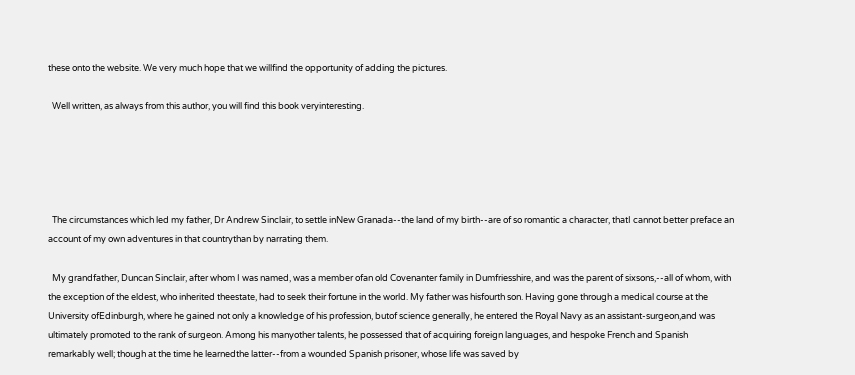these onto the website. We very much hope that we willfind the opportunity of adding the pictures.

  Well written, as always from this author, you will find this book veryinteresting.





  The circumstances which led my father, Dr Andrew Sinclair, to settle inNew Granada--the land of my birth--are of so romantic a character, thatI cannot better preface an account of my own adventures in that countrythan by narrating them.

  My grandfather, Duncan Sinclair, after whom I was named, was a member ofan old Covenanter family in Dumfriesshire, and was the parent of sixsons,--all of whom, with the exception of the eldest, who inherited theestate, had to seek their fortune in the world. My father was hisfourth son. Having gone through a medical course at the University ofEdinburgh, where he gained not only a knowledge of his profession, butof science generally, he entered the Royal Navy as an assistant-surgeon,and was ultimately promoted to the rank of surgeon. Among his manyother talents, he possessed that of acquiring foreign languages, and hespoke French and Spanish remarkably well; though at the time he learnedthe latter--from a wounded Spanish prisoner, whose life was saved by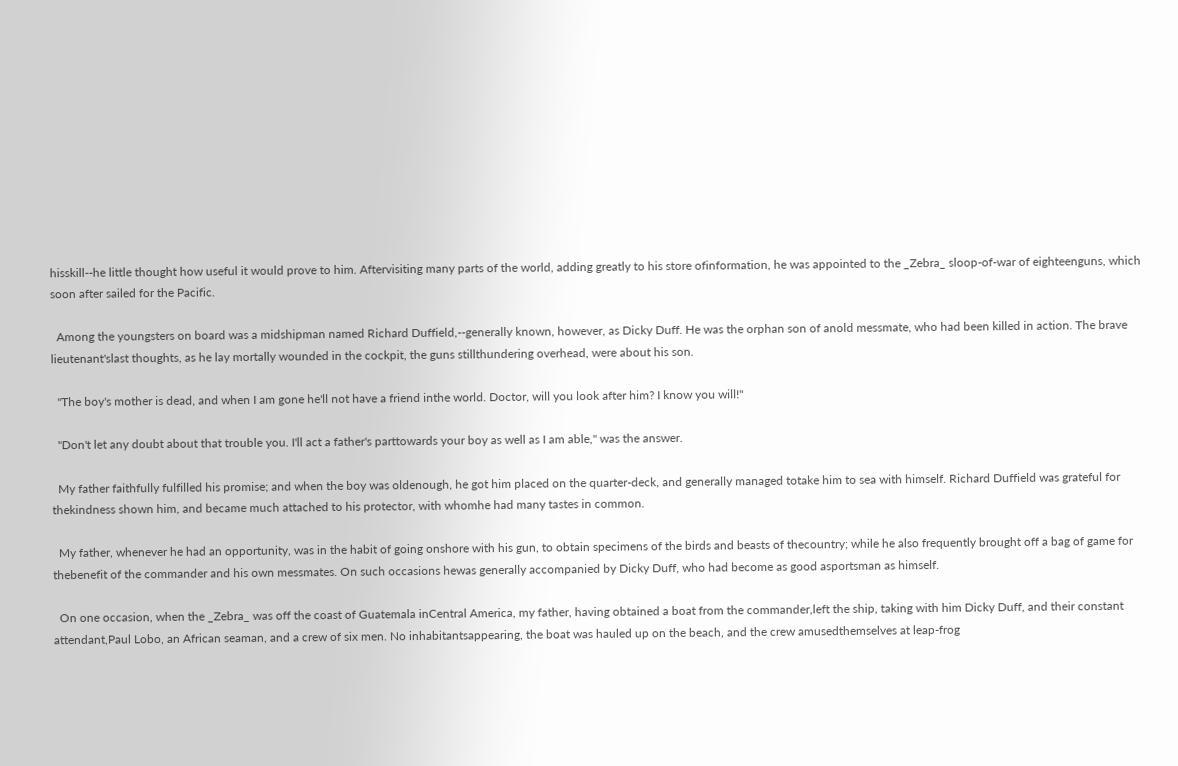hisskill--he little thought how useful it would prove to him. Aftervisiting many parts of the world, adding greatly to his store ofinformation, he was appointed to the _Zebra_ sloop-of-war of eighteenguns, which soon after sailed for the Pacific.

  Among the youngsters on board was a midshipman named Richard Duffield,--generally known, however, as Dicky Duff. He was the orphan son of anold messmate, who had been killed in action. The brave lieutenant'slast thoughts, as he lay mortally wounded in the cockpit, the guns stillthundering overhead, were about his son.

  "The boy's mother is dead, and when I am gone he'll not have a friend inthe world. Doctor, will you look after him? I know you will!"

  "Don't let any doubt about that trouble you. I'll act a father's parttowards your boy as well as I am able," was the answer.

  My father faithfully fulfilled his promise; and when the boy was oldenough, he got him placed on the quarter-deck, and generally managed totake him to sea with himself. Richard Duffield was grateful for thekindness shown him, and became much attached to his protector, with whomhe had many tastes in common.

  My father, whenever he had an opportunity, was in the habit of going onshore with his gun, to obtain specimens of the birds and beasts of thecountry; while he also frequently brought off a bag of game for thebenefit of the commander and his own messmates. On such occasions hewas generally accompanied by Dicky Duff, who had become as good asportsman as himself.

  On one occasion, when the _Zebra_ was off the coast of Guatemala inCentral America, my father, having obtained a boat from the commander,left the ship, taking with him Dicky Duff, and their constant attendant,Paul Lobo, an African seaman, and a crew of six men. No inhabitantsappearing, the boat was hauled up on the beach, and the crew amusedthemselves at leap-frog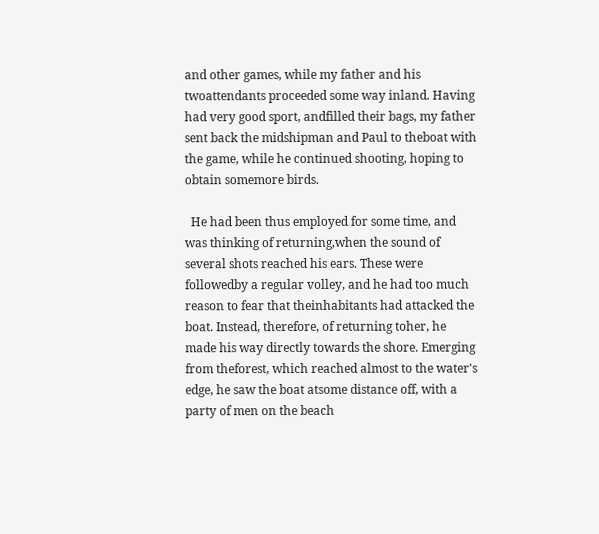and other games, while my father and his twoattendants proceeded some way inland. Having had very good sport, andfilled their bags, my father sent back the midshipman and Paul to theboat with the game, while he continued shooting, hoping to obtain somemore birds.

  He had been thus employed for some time, and was thinking of returning,when the sound of several shots reached his ears. These were followedby a regular volley, and he had too much reason to fear that theinhabitants had attacked the boat. Instead, therefore, of returning toher, he made his way directly towards the shore. Emerging from theforest, which reached almost to the water's edge, he saw the boat atsome distance off, with a party of men on the beach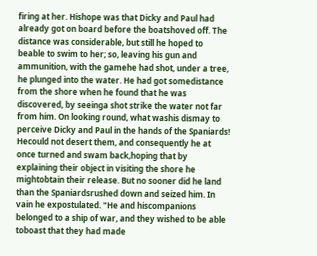firing at her. Hishope was that Dicky and Paul had already got on board before the boatshoved off. The distance was considerable, but still he hoped to beable to swim to her; so, leaving his gun and ammunition, with the gamehe had shot, under a tree, he plunged into the water. He had got somedistance from the shore when he found that he was discovered, by seeinga shot strike the water not far from him. On looking round, what washis dismay to perceive Dicky and Paul in the hands of the Spaniards! Hecould not desert them, and consequently he at once turned and swam back,hoping that by explaining their object in visiting the shore he mightobtain their release. But no sooner did he land than the Spaniardsrushed down and seized him. In vain he expostulated. "He and hiscompanions belonged to a ship of war, and they wished to be able toboast that they had made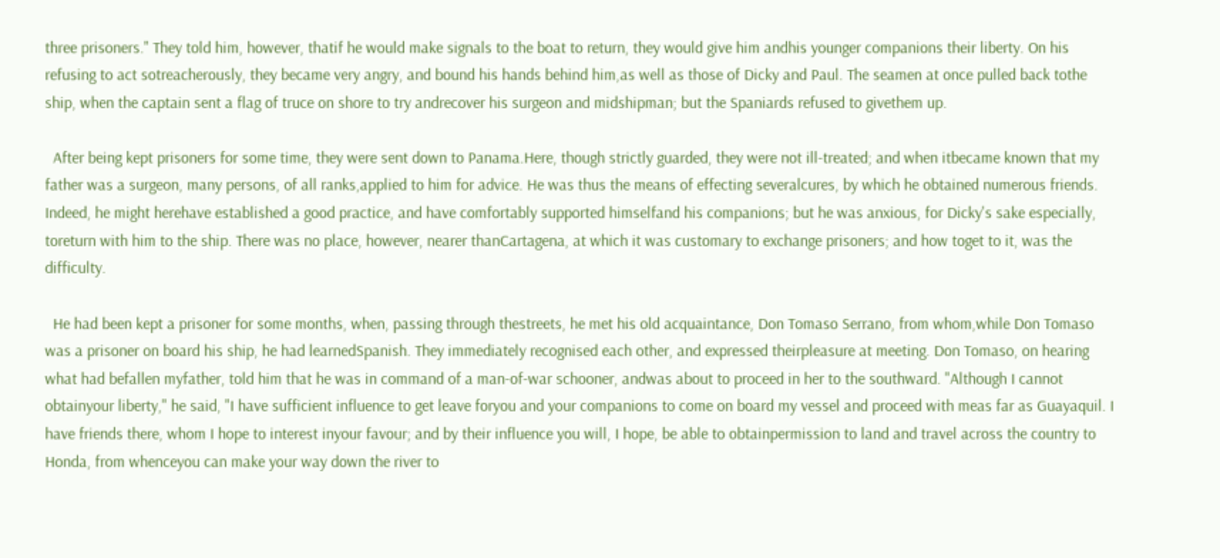three prisoners." They told him, however, thatif he would make signals to the boat to return, they would give him andhis younger companions their liberty. On his refusing to act sotreacherously, they became very angry, and bound his hands behind him,as well as those of Dicky and Paul. The seamen at once pulled back tothe ship, when the captain sent a flag of truce on shore to try andrecover his surgeon and midshipman; but the Spaniards refused to givethem up.

  After being kept prisoners for some time, they were sent down to Panama.Here, though strictly guarded, they were not ill-treated; and when itbecame known that my father was a surgeon, many persons, of all ranks,applied to him for advice. He was thus the means of effecting severalcures, by which he obtained numerous friends. Indeed, he might herehave established a good practice, and have comfortably supported himselfand his companions; but he was anxious, for Dicky's sake especially, toreturn with him to the ship. There was no place, however, nearer thanCartagena, at which it was customary to exchange prisoners; and how toget to it, was the difficulty.

  He had been kept a prisoner for some months, when, passing through thestreets, he met his old acquaintance, Don Tomaso Serrano, from whom,while Don Tomaso was a prisoner on board his ship, he had learnedSpanish. They immediately recognised each other, and expressed theirpleasure at meeting. Don Tomaso, on hearing what had befallen myfather, told him that he was in command of a man-of-war schooner, andwas about to proceed in her to the southward. "Although I cannot obtainyour liberty," he said, "I have sufficient influence to get leave foryou and your companions to come on board my vessel and proceed with meas far as Guayaquil. I have friends there, whom I hope to interest inyour favour; and by their influence you will, I hope, be able to obtainpermission to land and travel across the country to Honda, from whenceyou can make your way down the river to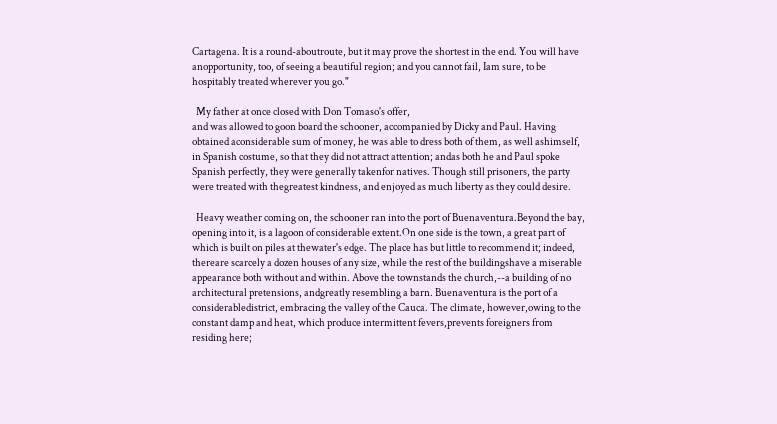Cartagena. It is a round-aboutroute, but it may prove the shortest in the end. You will have anopportunity, too, of seeing a beautiful region; and you cannot fail, Iam sure, to be hospitably treated wherever you go."

  My father at once closed with Don Tomaso's offer,
and was allowed to goon board the schooner, accompanied by Dicky and Paul. Having obtained aconsiderable sum of money, he was able to dress both of them, as well ashimself, in Spanish costume, so that they did not attract attention; andas both he and Paul spoke Spanish perfectly, they were generally takenfor natives. Though still prisoners, the party were treated with thegreatest kindness, and enjoyed as much liberty as they could desire.

  Heavy weather coming on, the schooner ran into the port of Buenaventura.Beyond the bay, opening into it, is a lagoon of considerable extent.On one side is the town, a great part of which is built on piles at thewater's edge. The place has but little to recommend it; indeed, thereare scarcely a dozen houses of any size, while the rest of the buildingshave a miserable appearance both without and within. Above the townstands the church,--a building of no architectural pretensions, andgreatly resembling a barn. Buenaventura is the port of a considerabledistrict, embracing the valley of the Cauca. The climate, however,owing to the constant damp and heat, which produce intermittent fevers,prevents foreigners from residing here;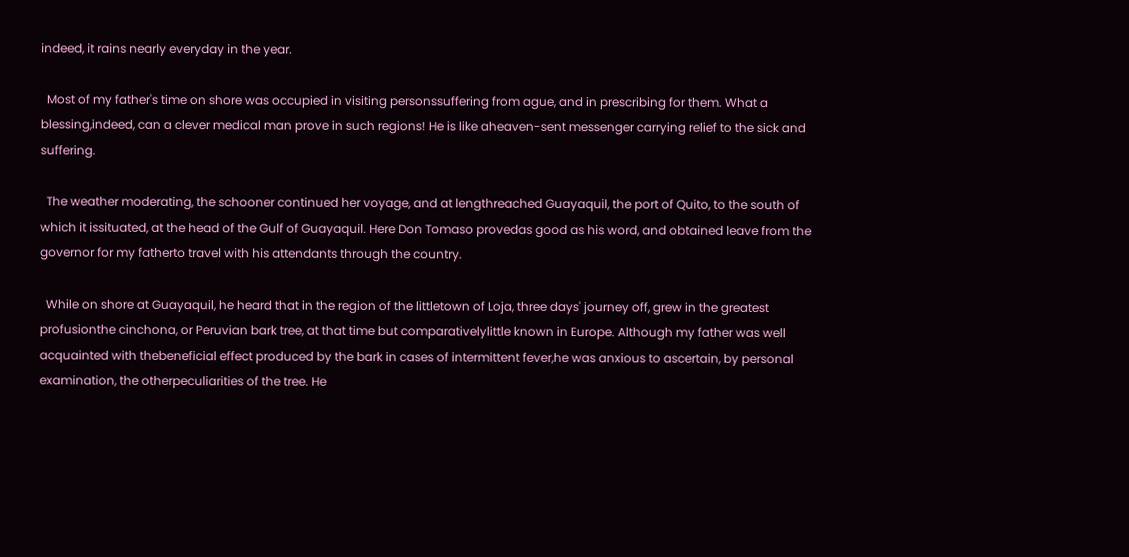indeed, it rains nearly everyday in the year.

  Most of my father's time on shore was occupied in visiting personssuffering from ague, and in prescribing for them. What a blessing,indeed, can a clever medical man prove in such regions! He is like aheaven-sent messenger carrying relief to the sick and suffering.

  The weather moderating, the schooner continued her voyage, and at lengthreached Guayaquil, the port of Quito, to the south of which it issituated, at the head of the Gulf of Guayaquil. Here Don Tomaso provedas good as his word, and obtained leave from the governor for my fatherto travel with his attendants through the country.

  While on shore at Guayaquil, he heard that in the region of the littletown of Loja, three days' journey off, grew in the greatest profusionthe cinchona, or Peruvian bark tree, at that time but comparativelylittle known in Europe. Although my father was well acquainted with thebeneficial effect produced by the bark in cases of intermittent fever,he was anxious to ascertain, by personal examination, the otherpeculiarities of the tree. He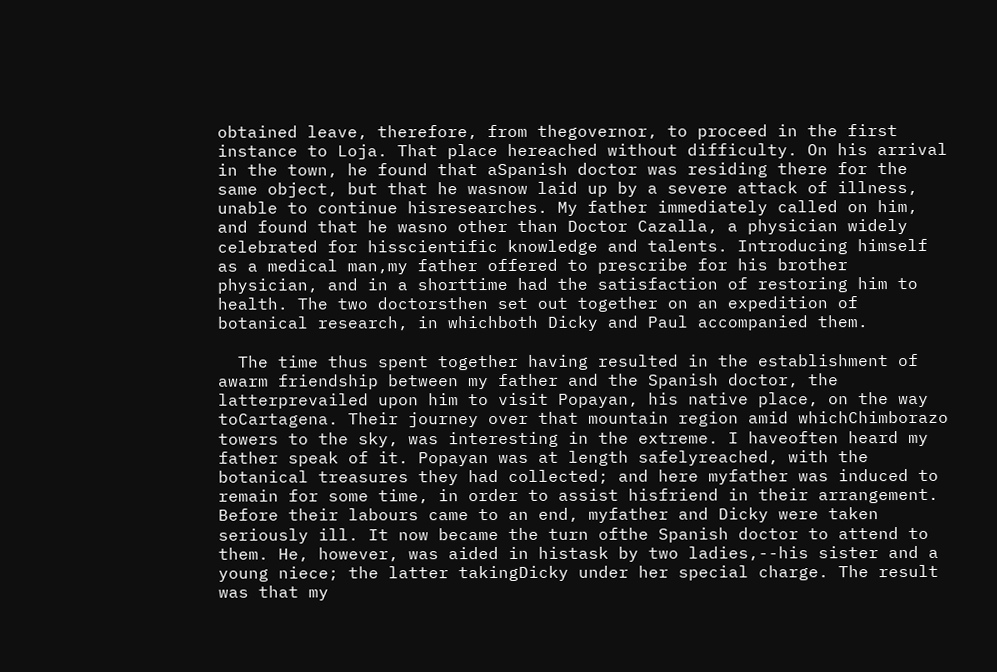obtained leave, therefore, from thegovernor, to proceed in the first instance to Loja. That place hereached without difficulty. On his arrival in the town, he found that aSpanish doctor was residing there for the same object, but that he wasnow laid up by a severe attack of illness, unable to continue hisresearches. My father immediately called on him, and found that he wasno other than Doctor Cazalla, a physician widely celebrated for hisscientific knowledge and talents. Introducing himself as a medical man,my father offered to prescribe for his brother physician, and in a shorttime had the satisfaction of restoring him to health. The two doctorsthen set out together on an expedition of botanical research, in whichboth Dicky and Paul accompanied them.

  The time thus spent together having resulted in the establishment of awarm friendship between my father and the Spanish doctor, the latterprevailed upon him to visit Popayan, his native place, on the way toCartagena. Their journey over that mountain region amid whichChimborazo towers to the sky, was interesting in the extreme. I haveoften heard my father speak of it. Popayan was at length safelyreached, with the botanical treasures they had collected; and here myfather was induced to remain for some time, in order to assist hisfriend in their arrangement. Before their labours came to an end, myfather and Dicky were taken seriously ill. It now became the turn ofthe Spanish doctor to attend to them. He, however, was aided in histask by two ladies,--his sister and a young niece; the latter takingDicky under her special charge. The result was that my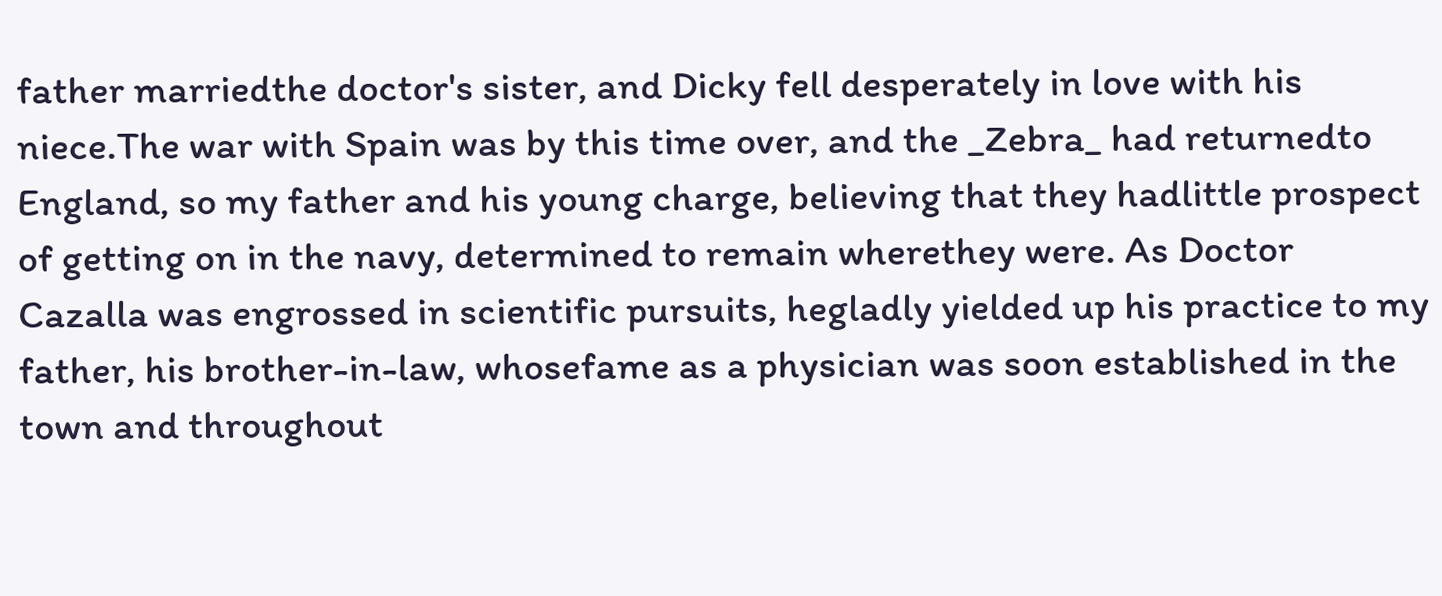father marriedthe doctor's sister, and Dicky fell desperately in love with his niece.The war with Spain was by this time over, and the _Zebra_ had returnedto England, so my father and his young charge, believing that they hadlittle prospect of getting on in the navy, determined to remain wherethey were. As Doctor Cazalla was engrossed in scientific pursuits, hegladly yielded up his practice to my father, his brother-in-law, whosefame as a physician was soon established in the town and throughout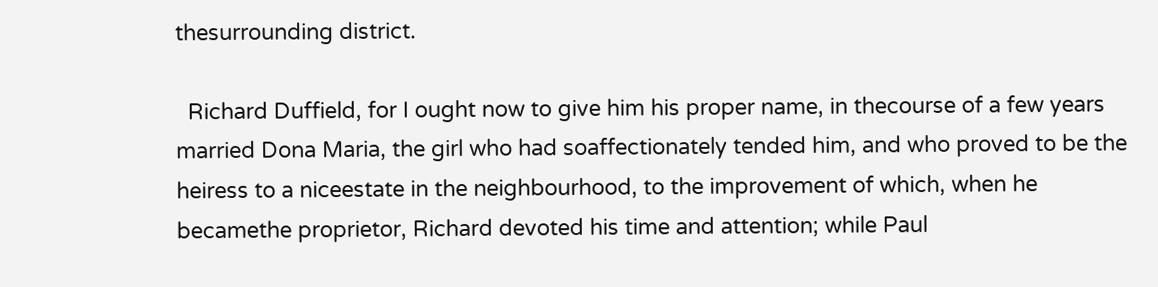thesurrounding district.

  Richard Duffield, for I ought now to give him his proper name, in thecourse of a few years married Dona Maria, the girl who had soaffectionately tended him, and who proved to be the heiress to a niceestate in the neighbourhood, to the improvement of which, when he becamethe proprietor, Richard devoted his time and attention; while Paul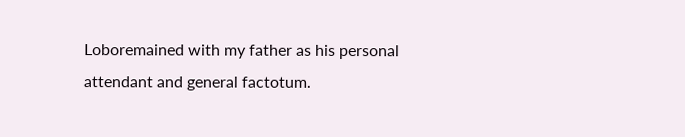Loboremained with my father as his personal attendant and general factotum.